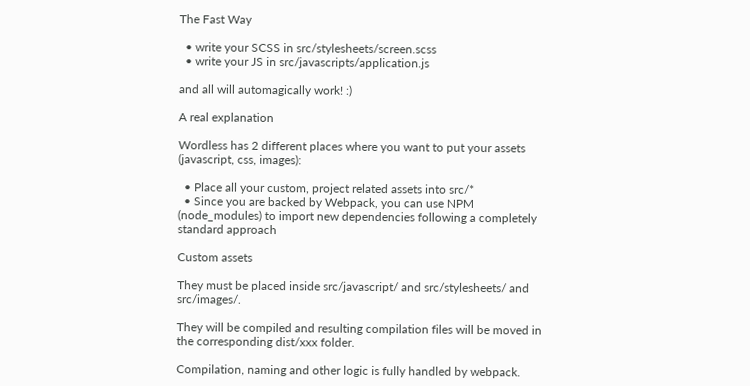The Fast Way

  • write your SCSS in src/stylesheets/screen.scss
  • write your JS in src/javascripts/application.js

and all will automagically work! :)

A real explanation

Wordless has 2 different places where you want to put your assets (javascript, css, images):

  • Place all your custom, project related assets into src/*
  • Since you are backed by Webpack, you can use NPM (node_modules) to import new dependencies following a completely standard approach

Custom assets

They must be placed inside src/javascript/ and src/stylesheets/ and src/images/.

They will be compiled and resulting compilation files will be moved in the corresponding dist/xxx folder.

Compilation, naming and other logic is fully handled by webpack.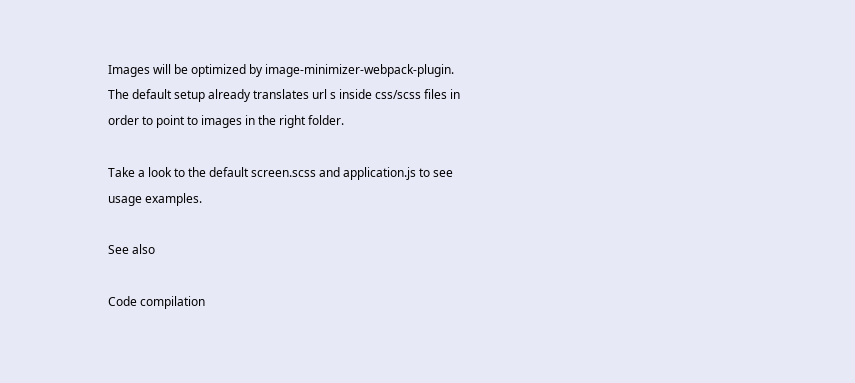Images will be optimized by image-minimizer-webpack-plugin. The default setup already translates url s inside css/scss files in order to point to images in the right folder.

Take a look to the default screen.scss and application.js to see usage examples.

See also

Code compilation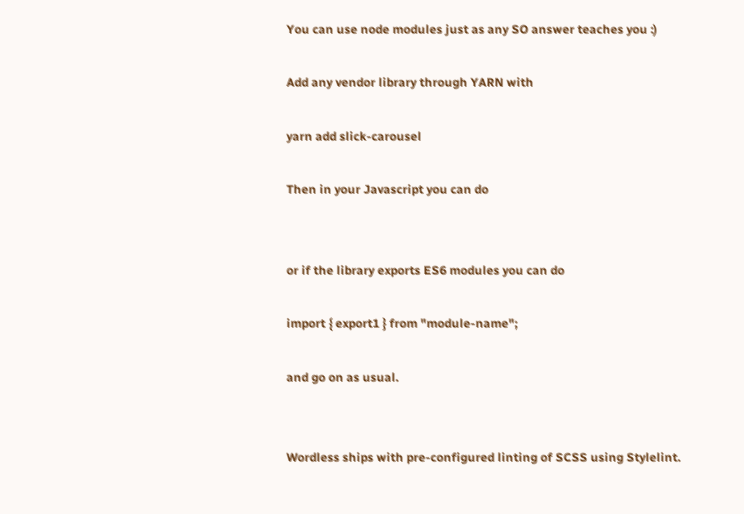You can use node modules just as any SO answer teaches you :)

Add any vendor library through YARN with

yarn add slick-carousel

Then in your Javascript you can do


or if the library exports ES6 modules you can do

import { export1 } from "module-name";

and go on as usual.


Wordless ships with pre-configured linting of SCSS using Stylelint.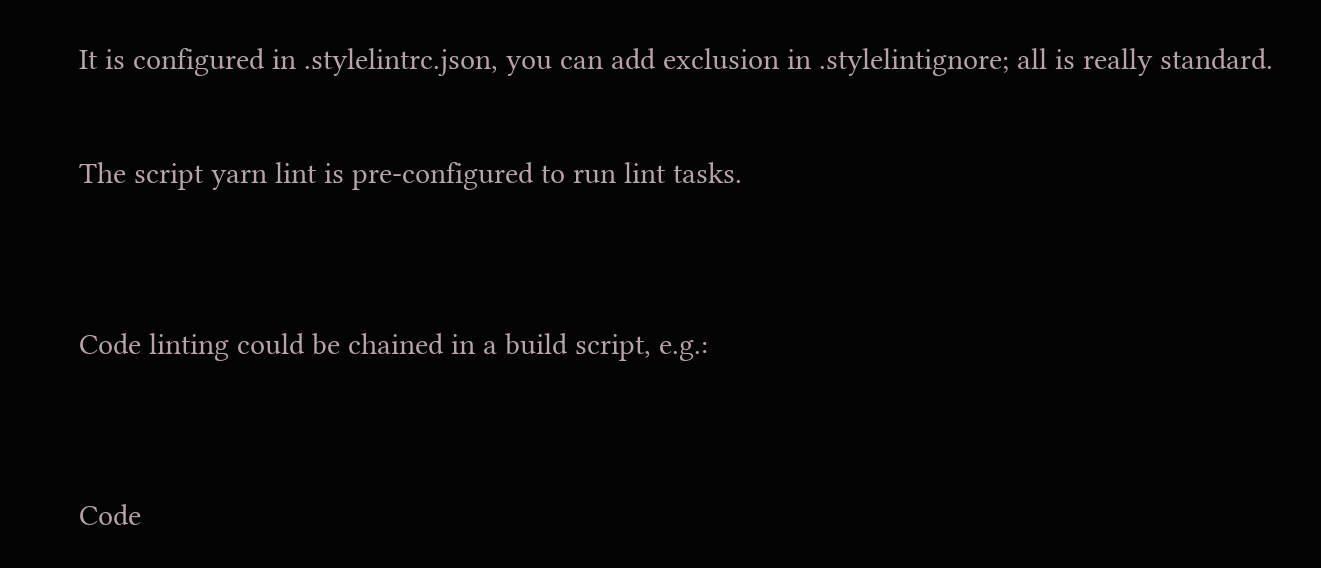It is configured in .stylelintrc.json, you can add exclusion in .stylelintignore; all is really standard.

The script yarn lint is pre-configured to run lint tasks.


Code linting could be chained in a build script, e.g.:


Code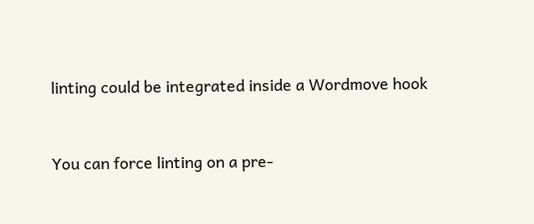linting could be integrated inside a Wordmove hook


You can force linting on a pre-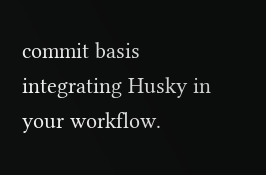commit basis integrating Husky in your workflow.